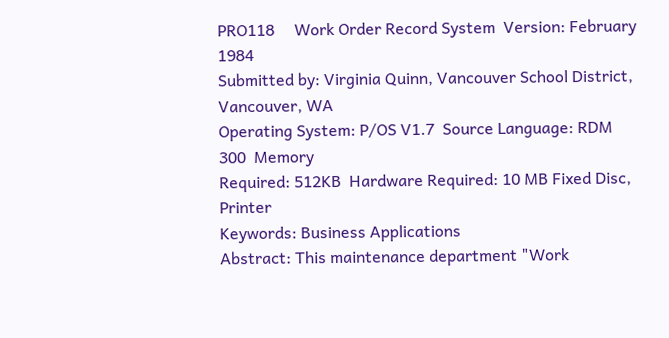PRO118     Work Order Record System  Version: February 1984
Submitted by: Virginia Quinn, Vancouver School District, Vancouver, WA
Operating System: P/OS V1.7  Source Language: RDM 300  Memory
Required: 512KB  Hardware Required: 10 MB Fixed Disc, Printer
Keywords: Business Applications
Abstract: This maintenance department "Work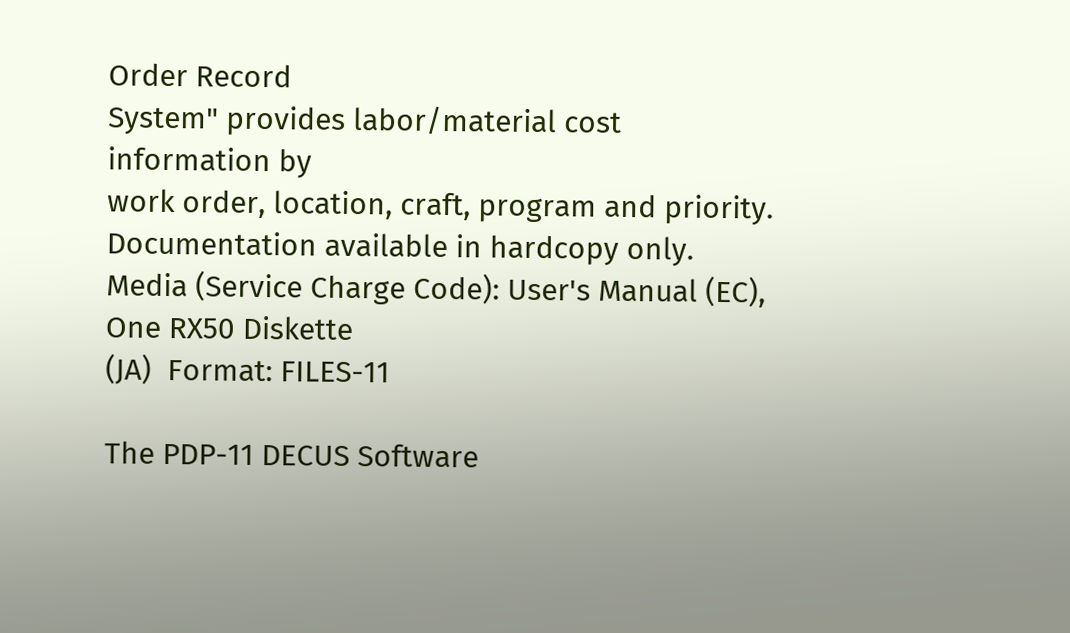Order Record
System" provides labor/material cost information by
work order, location, craft, program and priority.
Documentation available in hardcopy only.
Media (Service Charge Code): User's Manual (EC), One RX50 Diskette
(JA)  Format: FILES-11

The PDP-11 DECUS Software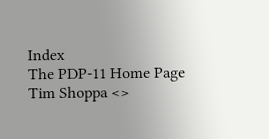Index
The PDP-11 Home Page
Tim Shoppa <>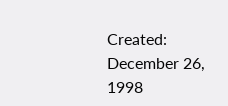Created: December 26, 1998